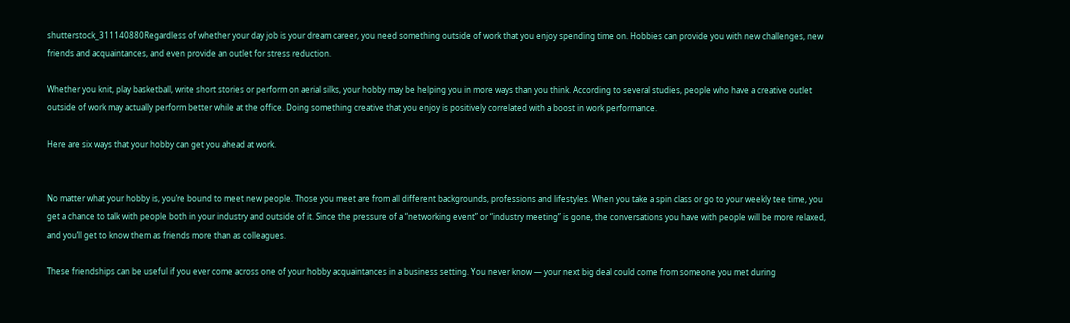shutterstock_311140880Regardless of whether your day job is your dream career, you need something outside of work that you enjoy spending time on. Hobbies can provide you with new challenges, new friends and acquaintances, and even provide an outlet for stress reduction.

Whether you knit, play basketball, write short stories or perform on aerial silks, your hobby may be helping you in more ways than you think. According to several studies, people who have a creative outlet outside of work may actually perform better while at the office. Doing something creative that you enjoy is positively correlated with a boost in work performance.

Here are six ways that your hobby can get you ahead at work.


No matter what your hobby is, you’re bound to meet new people. Those you meet are from all different backgrounds, professions and lifestyles. When you take a spin class or go to your weekly tee time, you get a chance to talk with people both in your industry and outside of it. Since the pressure of a “networking event” or “industry meeting” is gone, the conversations you have with people will be more relaxed, and you’ll get to know them as friends more than as colleagues.

These friendships can be useful if you ever come across one of your hobby acquaintances in a business setting. You never know — your next big deal could come from someone you met during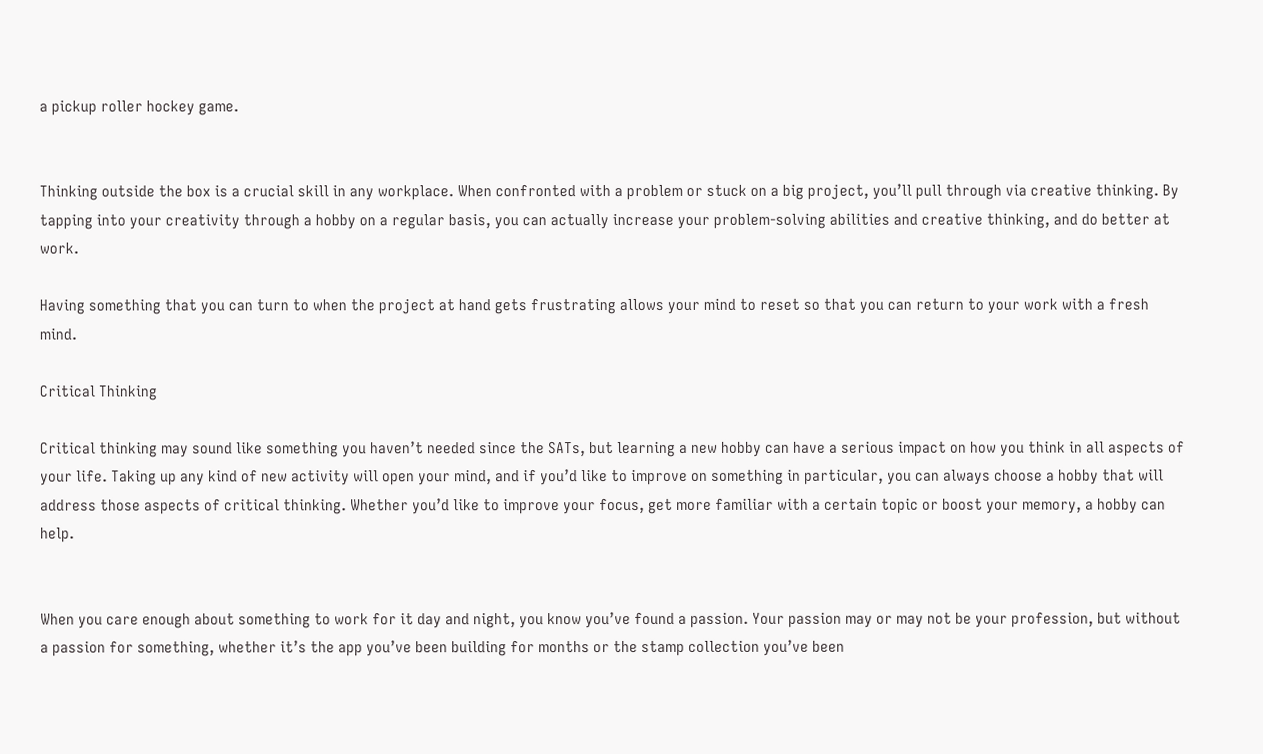a pickup roller hockey game.


Thinking outside the box is a crucial skill in any workplace. When confronted with a problem or stuck on a big project, you’ll pull through via creative thinking. By tapping into your creativity through a hobby on a regular basis, you can actually increase your problem-solving abilities and creative thinking, and do better at work.

Having something that you can turn to when the project at hand gets frustrating allows your mind to reset so that you can return to your work with a fresh mind.

Critical Thinking

Critical thinking may sound like something you haven’t needed since the SATs, but learning a new hobby can have a serious impact on how you think in all aspects of your life. Taking up any kind of new activity will open your mind, and if you’d like to improve on something in particular, you can always choose a hobby that will address those aspects of critical thinking. Whether you’d like to improve your focus, get more familiar with a certain topic or boost your memory, a hobby can help.


When you care enough about something to work for it day and night, you know you’ve found a passion. Your passion may or may not be your profession, but without a passion for something, whether it’s the app you’ve been building for months or the stamp collection you’ve been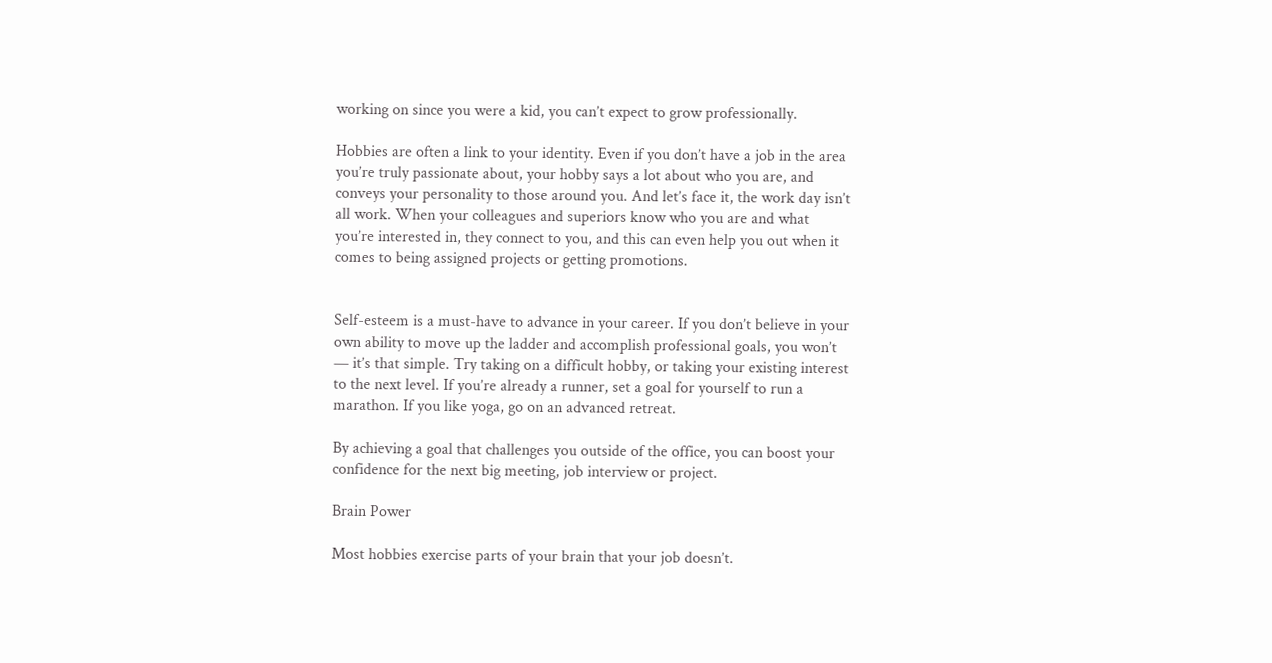working on since you were a kid, you can’t expect to grow professionally.

Hobbies are often a link to your identity. Even if you don’t have a job in the area you’re truly passionate about, your hobby says a lot about who you are, and conveys your personality to those around you. And let’s face it, the work day isn’t all work. When your colleagues and superiors know who you are and what you’re interested in, they connect to you, and this can even help you out when it comes to being assigned projects or getting promotions.


Self-esteem is a must-have to advance in your career. If you don’t believe in your own ability to move up the ladder and accomplish professional goals, you won’t — it’s that simple. Try taking on a difficult hobby, or taking your existing interest to the next level. If you’re already a runner, set a goal for yourself to run a marathon. If you like yoga, go on an advanced retreat.

By achieving a goal that challenges you outside of the office, you can boost your confidence for the next big meeting, job interview or project.

Brain Power

Most hobbies exercise parts of your brain that your job doesn’t.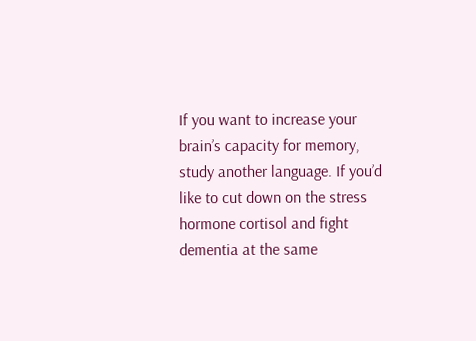If you want to increase your brain’s capacity for memory, study another language. If you’d like to cut down on the stress hormone cortisol and fight dementia at the same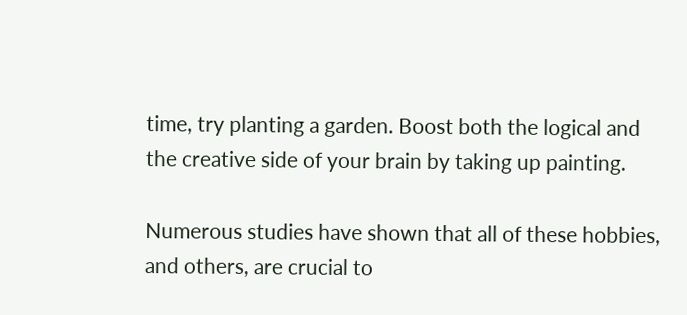time, try planting a garden. Boost both the logical and the creative side of your brain by taking up painting.

Numerous studies have shown that all of these hobbies, and others, are crucial to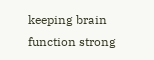keeping brain function strong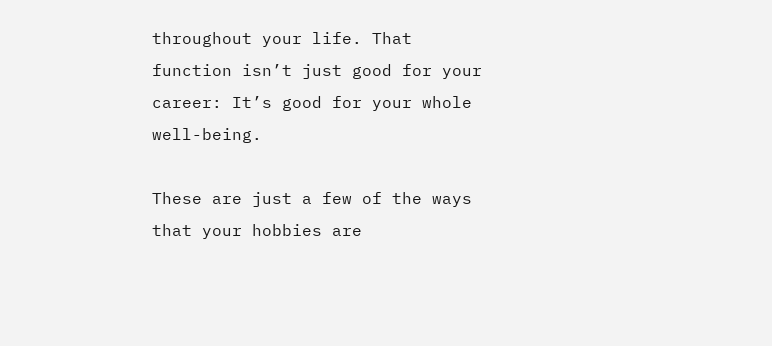throughout your life. That function isn’t just good for your career: It’s good for your whole well-being.

These are just a few of the ways that your hobbies are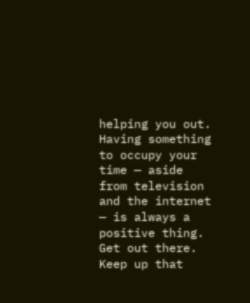helping you out. Having something to occupy your time — aside from television and the internet — is always a positive thing. Get out there. Keep up that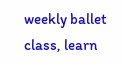weekly ballet class, learn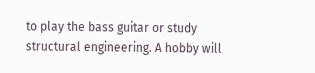to play the bass guitar or study structural engineering. A hobby will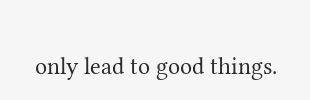only lead to good things.